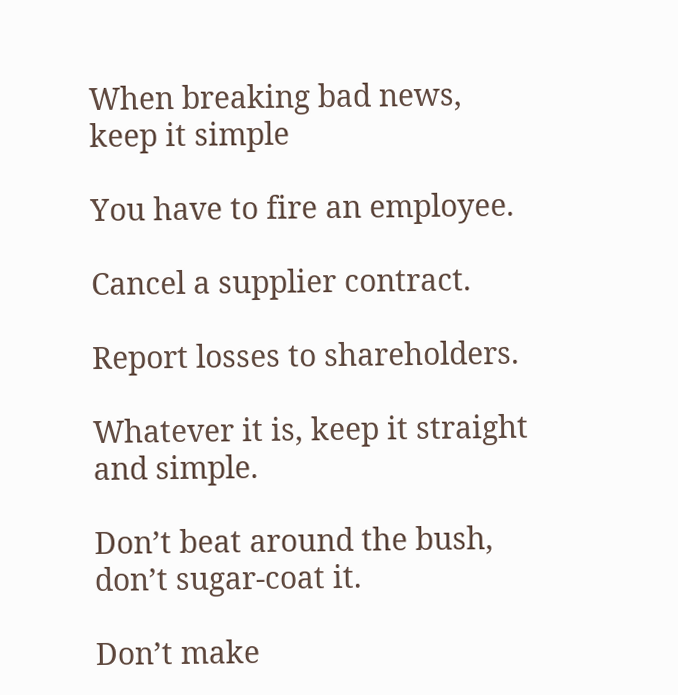When breaking bad news, keep it simple

You have to fire an employee.

Cancel a supplier contract.

Report losses to shareholders.

Whatever it is, keep it straight and simple.

Don’t beat around the bush, don’t sugar-coat it.

Don’t make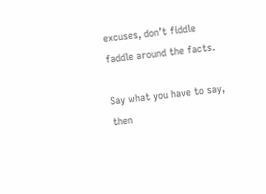excuses, don’t fiddle faddle around the facts.

Say what you have to say, then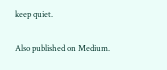keep quiet.

Also published on Medium.